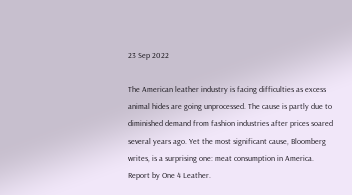23 Sep 2022

The American leather industry is facing difficulties as excess animal hides are going unprocessed. The cause is partly due to diminished demand from fashion industries after prices soared several years ago. Yet the most significant cause, Bloomberg writes, is a surprising one: meat consumption in America. Report by One 4 Leather.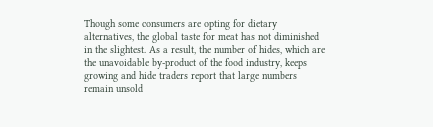Though some consumers are opting for dietary alternatives, the global taste for meat has not diminished in the slightest. As a result, the number of hides, which are the unavoidable by-product of the food industry, keeps growing and hide traders report that large numbers remain unsold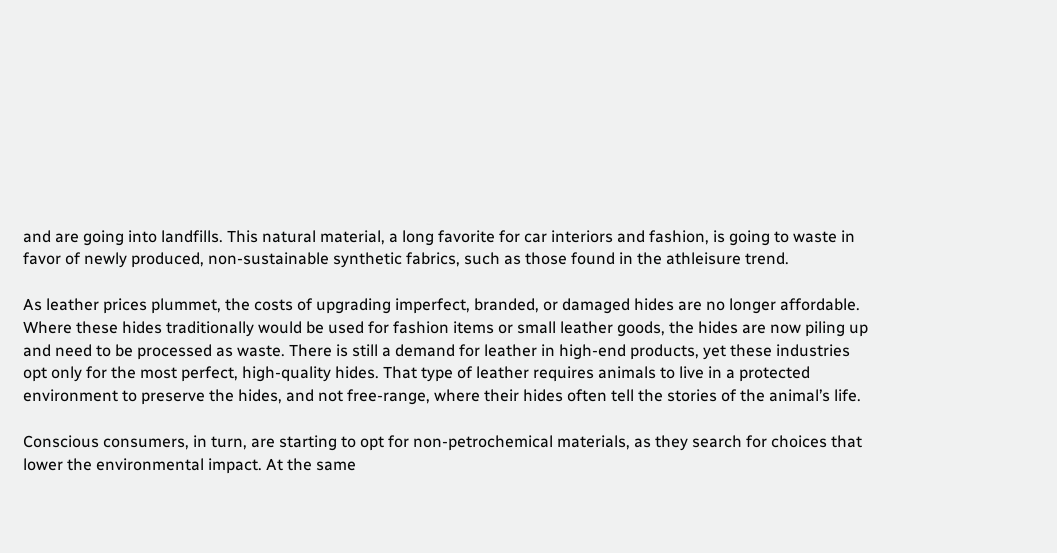and are going into landfills. This natural material, a long favorite for car interiors and fashion, is going to waste in favor of newly produced, non-sustainable synthetic fabrics, such as those found in the athleisure trend.

As leather prices plummet, the costs of upgrading imperfect, branded, or damaged hides are no longer affordable. Where these hides traditionally would be used for fashion items or small leather goods, the hides are now piling up and need to be processed as waste. There is still a demand for leather in high-end products, yet these industries opt only for the most perfect, high-quality hides. That type of leather requires animals to live in a protected environment to preserve the hides, and not free-range, where their hides often tell the stories of the animal’s life.

Conscious consumers, in turn, are starting to opt for non-petrochemical materials, as they search for choices that lower the environmental impact. At the same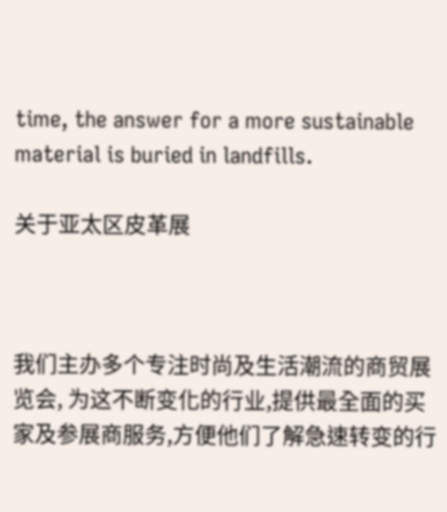time, the answer for a more sustainable material is buried in landfills.

关于亚太区皮革展



我们主办多个专注时尚及生活潮流的商贸展览会, 为这不断变化的行业,提供最全面的买家及参展商服务,方便他们了解急速转变的行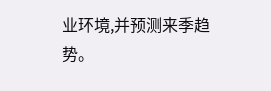业环境,并预测来季趋势。